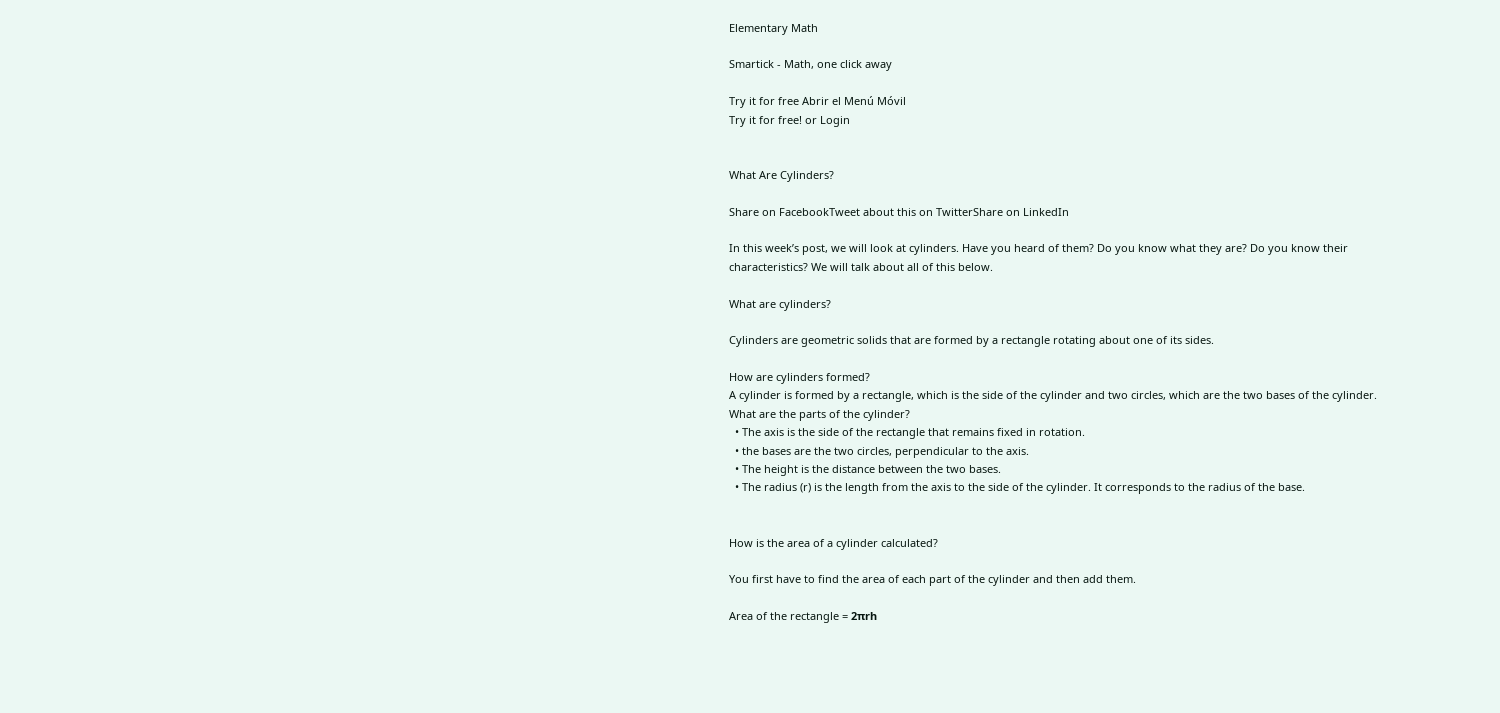Elementary Math

Smartick - Math, one click away

Try it for free Abrir el Menú Móvil
Try it for free! or Login


What Are Cylinders?

Share on FacebookTweet about this on TwitterShare on LinkedIn

In this week’s post, we will look at cylinders. Have you heard of them? Do you know what they are? Do you know their characteristics? We will talk about all of this below.

What are cylinders?

Cylinders are geometric solids that are formed by a rectangle rotating about one of its sides.

How are cylinders formed?
A cylinder is formed by a rectangle, which is the side of the cylinder and two circles, which are the two bases of the cylinder.
What are the parts of the cylinder?
  • The axis is the side of the rectangle that remains fixed in rotation.
  • the bases are the two circles, perpendicular to the axis.
  • The height is the distance between the two bases.
  • The radius (r) is the length from the axis to the side of the cylinder. It corresponds to the radius of the base.


How is the area of a cylinder calculated?

You first have to find the area of each part of the cylinder and then add them.

Area of the rectangle = 2πrh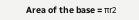Area of the base = πr2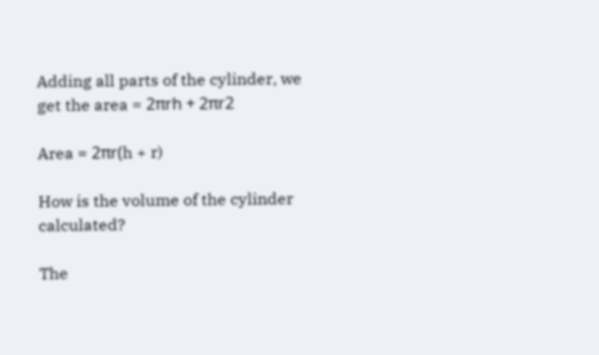Adding all parts of the cylinder, we get the area = 2πrh + 2πr2

Area = 2πr(h + r)

How is the volume of the cylinder calculated?

The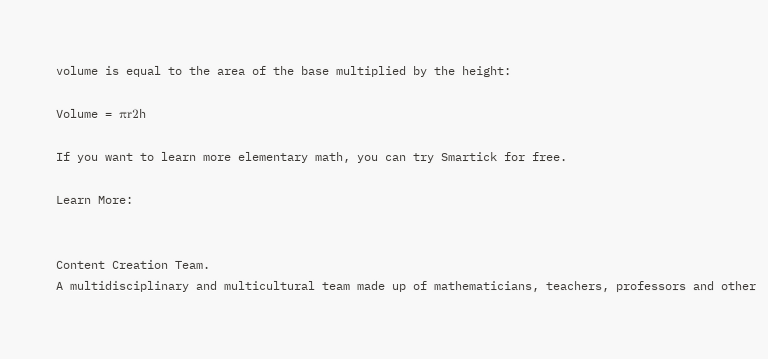volume is equal to the area of the base multiplied by the height:

Volume = πr2h

If you want to learn more elementary math, you can try Smartick for free.

Learn More:


Content Creation Team.
A multidisciplinary and multicultural team made up of mathematicians, teachers, professors and other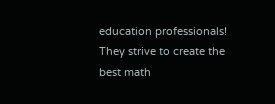education professionals!
They strive to create the best math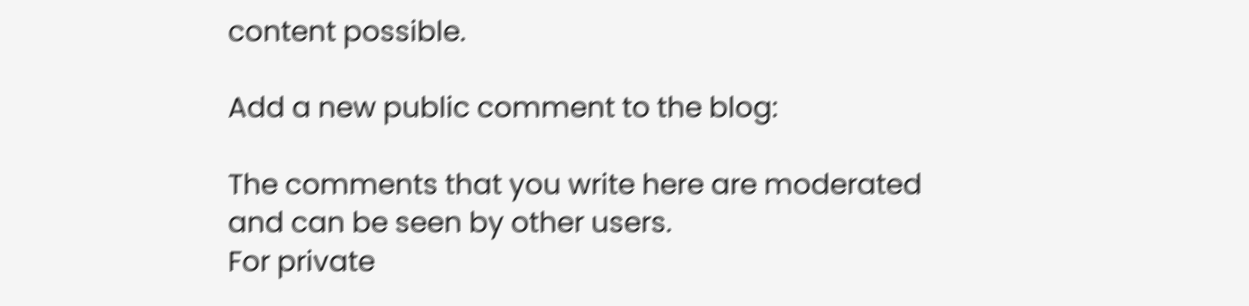content possible.

Add a new public comment to the blog:

The comments that you write here are moderated and can be seen by other users.
For private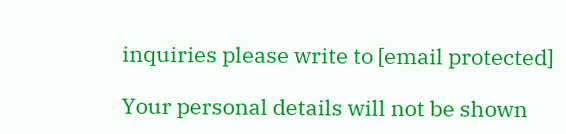inquiries please write to [email protected]

Your personal details will not be shown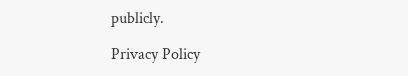publicly.

Privacy Policy